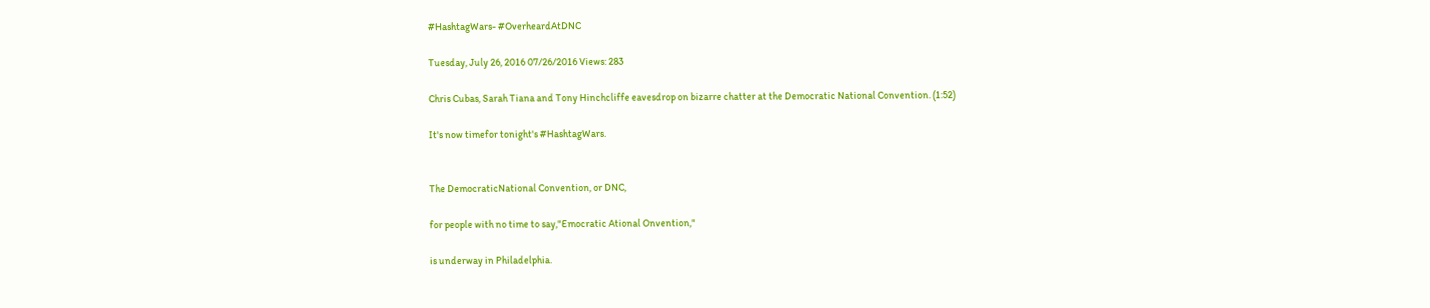#HashtagWars- #OverheardAtDNC

Tuesday, July 26, 2016 07/26/2016 Views: 283

Chris Cubas, Sarah Tiana and Tony Hinchcliffe eavesdrop on bizarre chatter at the Democratic National Convention. (1:52)

It's now timefor tonight's #HashtagWars.


The DemocraticNational Convention, or DNC,

for people with no time to say,"Emocratic Ational Onvention,"

is underway in Philadelphia.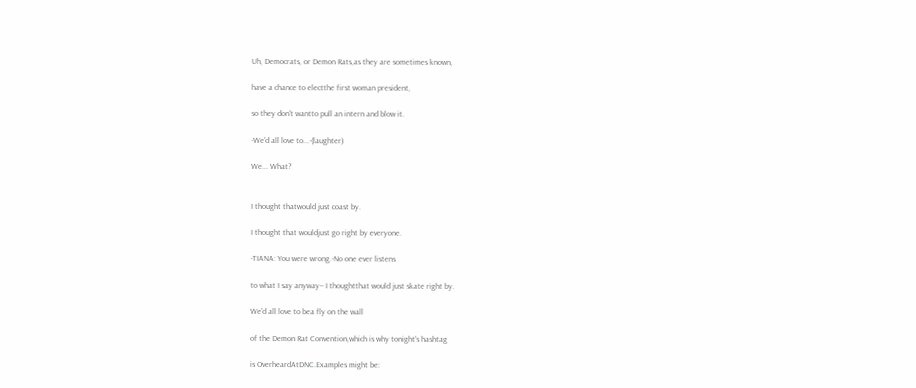Uh, Democrats, or Demon Rats,as they are sometimes known,

have a chance to electthe first woman president,

so they don't wantto pull an intern and blow it.

-We'd all love to...-(laughter)

We... What?


I thought thatwould just coast by.

I thought that wouldjust go right by everyone.

-TIANA: You were wrong.-No one ever listens

to what I say anyway-- I thoughtthat would just skate right by.

We'd all love to bea fly on the wall

of the Demon Rat Convention,which is why tonight's hashtag

is OverheardAtDNC.Examples might be: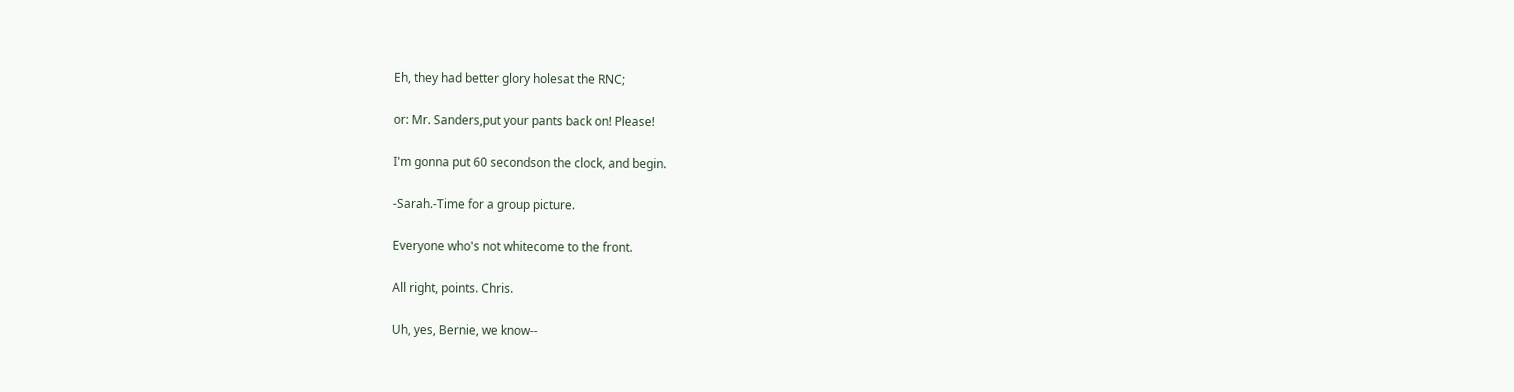Eh, they had better glory holesat the RNC;

or: Mr. Sanders,put your pants back on! Please!

I'm gonna put 60 secondson the clock, and begin.

-Sarah.-Time for a group picture.

Everyone who's not whitecome to the front.

All right, points. Chris.

Uh, yes, Bernie, we know--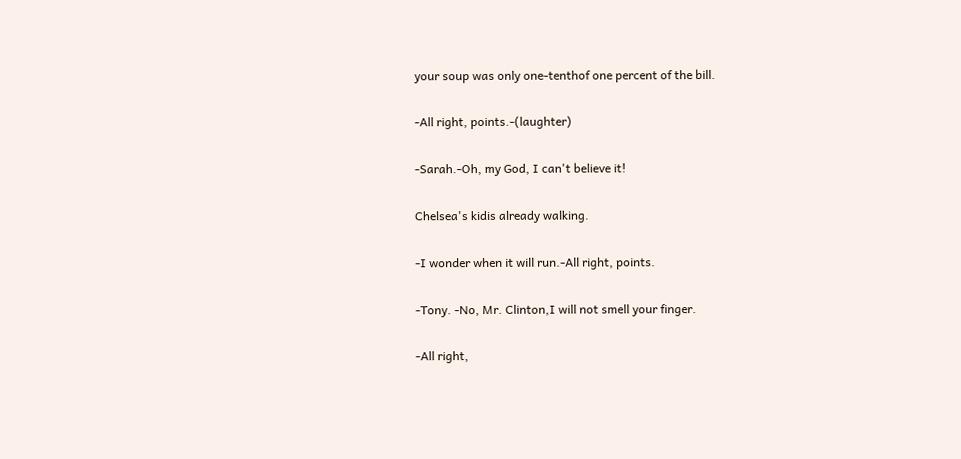your soup was only one-tenthof one percent of the bill.

-All right, points.-(laughter)

-Sarah.-Oh, my God, I can't believe it!

Chelsea's kidis already walking.

-I wonder when it will run.-All right, points.

-Tony. -No, Mr. Clinton,I will not smell your finger.

-All right,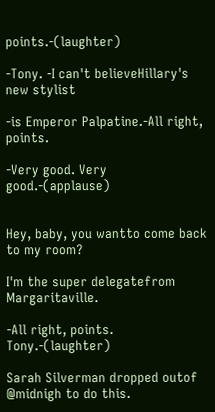points.-(laughter)

-Tony. -I can't believeHillary's new stylist

-is Emperor Palpatine.-All right, points.

-Very good. Very good.-(applause)


Hey, baby, you wantto come back to my room?

I'm the super delegatefrom Margaritaville.

-All right, points. Tony.-(laughter)

Sarah Silverman dropped outof @midnigh to do this.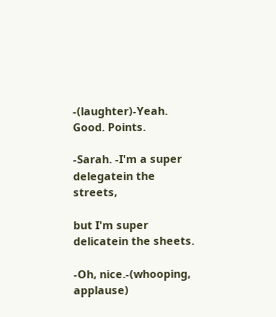-(laughter)-Yeah. Good. Points.

-Sarah. -I'm a super delegatein the streets,

but I'm super delicatein the sheets.

-Oh, nice.-(whooping, applause)